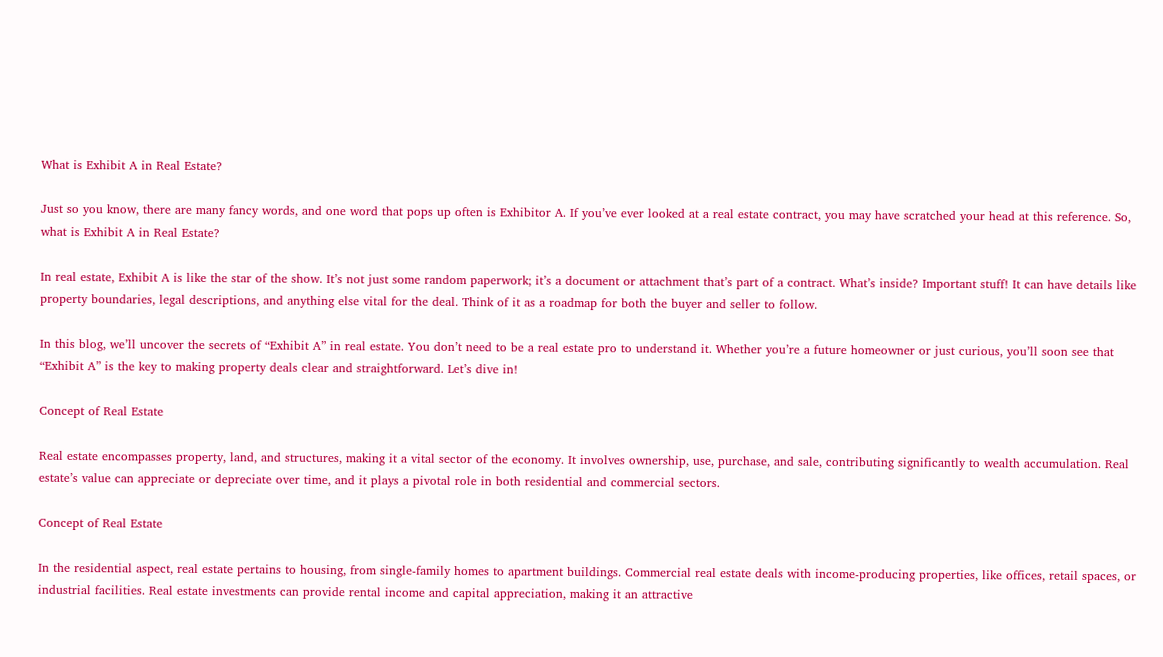What is Exhibit A in Real Estate?

Just so you know, there are many fancy words, and one word that pops up often is Exhibitor A. If you’ve ever looked at a real estate contract, you may have scratched your head at this reference. So, what is Exhibit A in Real Estate?

In real estate, Exhibit A is like the star of the show. It’s not just some random paperwork; it’s a document or attachment that’s part of a contract. What’s inside? Important stuff! It can have details like property boundaries, legal descriptions, and anything else vital for the deal. Think of it as a roadmap for both the buyer and seller to follow.

In this blog, we’ll uncover the secrets of “Exhibit A” in real estate. You don’t need to be a real estate pro to understand it. Whether you’re a future homeowner or just curious, you’ll soon see that “Exhibit A” is the key to making property deals clear and straightforward. Let’s dive in!

Concept of Real Estate

Real estate encompasses property, land, and structures, making it a vital sector of the economy. It involves ownership, use, purchase, and sale, contributing significantly to wealth accumulation. Real estate’s value can appreciate or depreciate over time, and it plays a pivotal role in both residential and commercial sectors.

Concept of Real Estate

In the residential aspect, real estate pertains to housing, from single-family homes to apartment buildings. Commercial real estate deals with income-producing properties, like offices, retail spaces, or industrial facilities. Real estate investments can provide rental income and capital appreciation, making it an attractive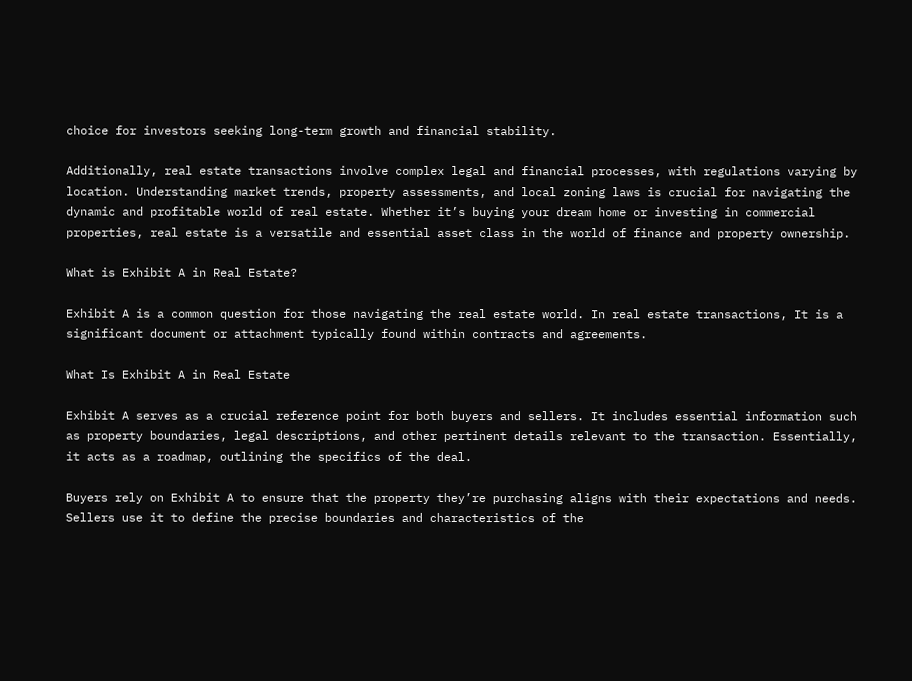choice for investors seeking long-term growth and financial stability.

Additionally, real estate transactions involve complex legal and financial processes, with regulations varying by location. Understanding market trends, property assessments, and local zoning laws is crucial for navigating the dynamic and profitable world of real estate. Whether it’s buying your dream home or investing in commercial properties, real estate is a versatile and essential asset class in the world of finance and property ownership.

What is Exhibit A in Real Estate?

Exhibit A is a common question for those navigating the real estate world. In real estate transactions, It is a significant document or attachment typically found within contracts and agreements.

What Is Exhibit A in Real Estate

Exhibit A serves as a crucial reference point for both buyers and sellers. It includes essential information such as property boundaries, legal descriptions, and other pertinent details relevant to the transaction. Essentially, it acts as a roadmap, outlining the specifics of the deal.

Buyers rely on Exhibit A to ensure that the property they’re purchasing aligns with their expectations and needs. Sellers use it to define the precise boundaries and characteristics of the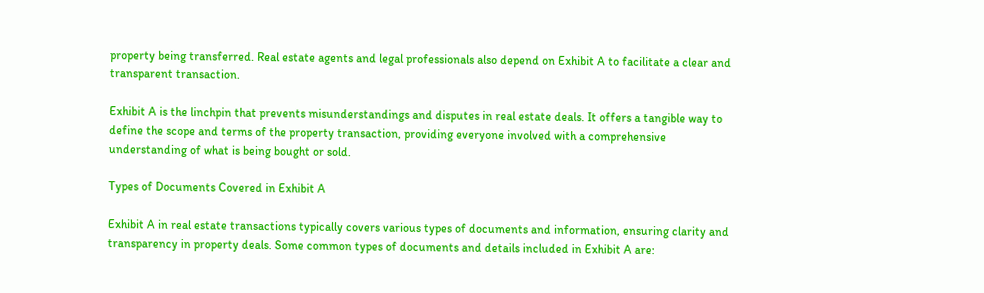property being transferred. Real estate agents and legal professionals also depend on Exhibit A to facilitate a clear and transparent transaction.

Exhibit A is the linchpin that prevents misunderstandings and disputes in real estate deals. It offers a tangible way to define the scope and terms of the property transaction, providing everyone involved with a comprehensive understanding of what is being bought or sold.

Types of Documents Covered in Exhibit A

Exhibit A in real estate transactions typically covers various types of documents and information, ensuring clarity and transparency in property deals. Some common types of documents and details included in Exhibit A are: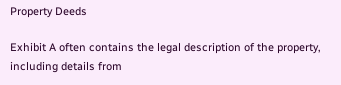Property Deeds

Exhibit A often contains the legal description of the property, including details from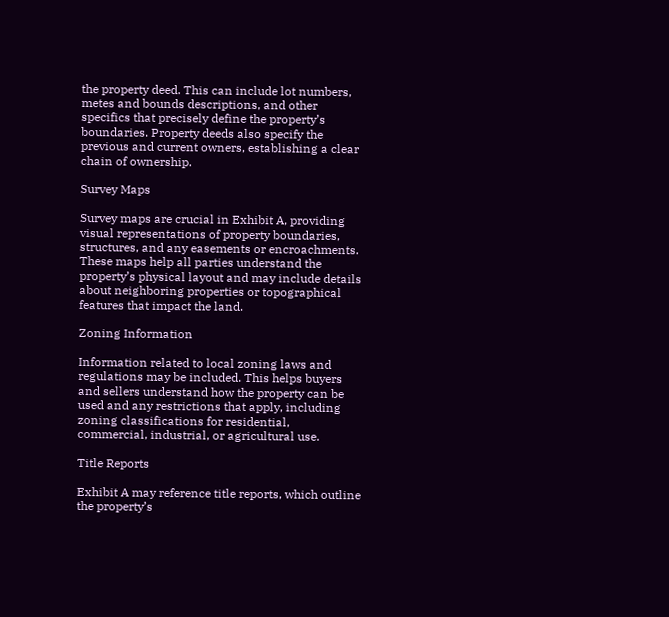the property deed. This can include lot numbers, metes and bounds descriptions, and other specifics that precisely define the property’s boundaries. Property deeds also specify the previous and current owners, establishing a clear chain of ownership.

Survey Maps

Survey maps are crucial in Exhibit A, providing visual representations of property boundaries, structures, and any easements or encroachments. These maps help all parties understand the property’s physical layout and may include details about neighboring properties or topographical features that impact the land.

Zoning Information

Information related to local zoning laws and regulations may be included. This helps buyers and sellers understand how the property can be used and any restrictions that apply, including zoning classifications for residential, commercial, industrial, or agricultural use.

Title Reports

Exhibit A may reference title reports, which outline the property’s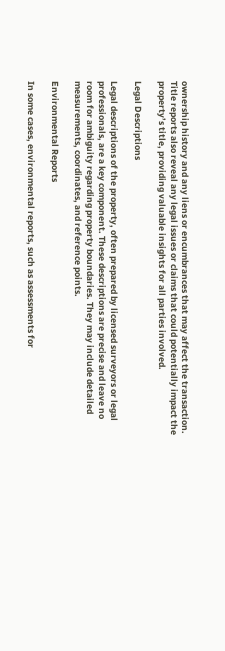ownership history and any liens or encumbrances that may affect the transaction. Title reports also reveal any legal issues or claims that could potentially impact the property’s title, providing valuable insights for all parties involved.

Legal Descriptions

Legal descriptions of the property, often prepared by licensed surveyors or legal professionals, are a key component. These descriptions are precise and leave no room for ambiguity regarding property boundaries. They may include detailed measurements, coordinates, and reference points.

Environmental Reports

In some cases, environmental reports, such as assessments for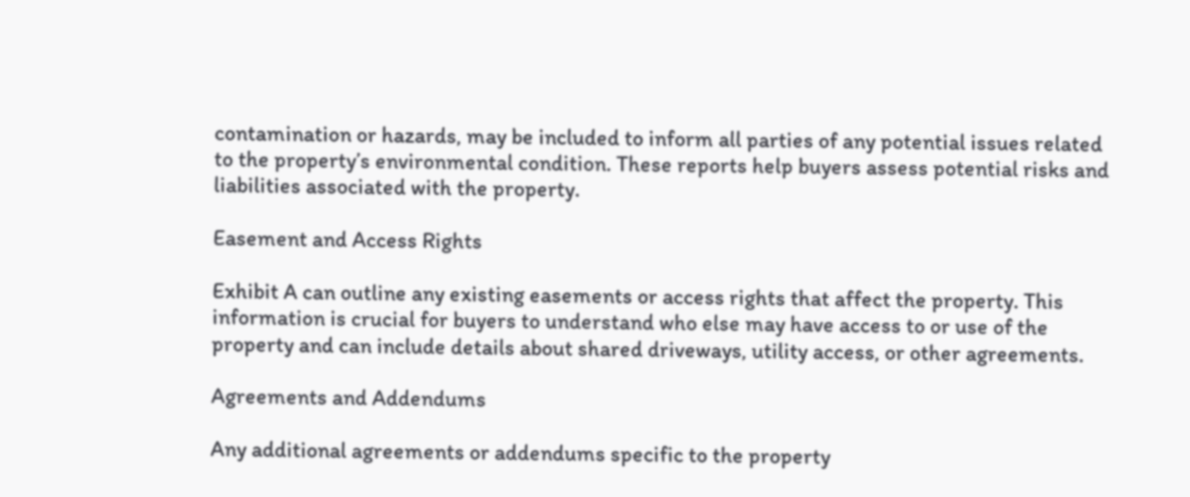contamination or hazards, may be included to inform all parties of any potential issues related to the property’s environmental condition. These reports help buyers assess potential risks and liabilities associated with the property.

Easement and Access Rights

Exhibit A can outline any existing easements or access rights that affect the property. This information is crucial for buyers to understand who else may have access to or use of the property and can include details about shared driveways, utility access, or other agreements.

Agreements and Addendums

Any additional agreements or addendums specific to the property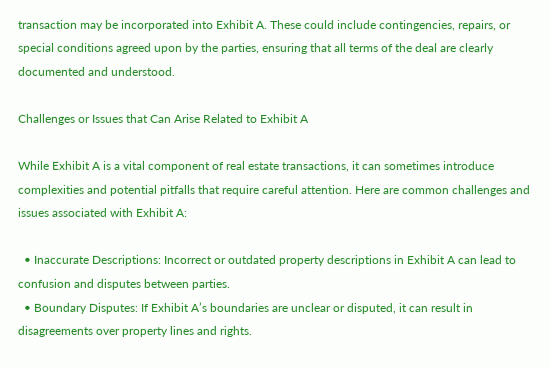transaction may be incorporated into Exhibit A. These could include contingencies, repairs, or special conditions agreed upon by the parties, ensuring that all terms of the deal are clearly documented and understood.

Challenges or Issues that Can Arise Related to Exhibit A

While Exhibit A is a vital component of real estate transactions, it can sometimes introduce complexities and potential pitfalls that require careful attention. Here are common challenges and issues associated with Exhibit A:

  • Inaccurate Descriptions: Incorrect or outdated property descriptions in Exhibit A can lead to confusion and disputes between parties.
  • Boundary Disputes: If Exhibit A’s boundaries are unclear or disputed, it can result in disagreements over property lines and rights.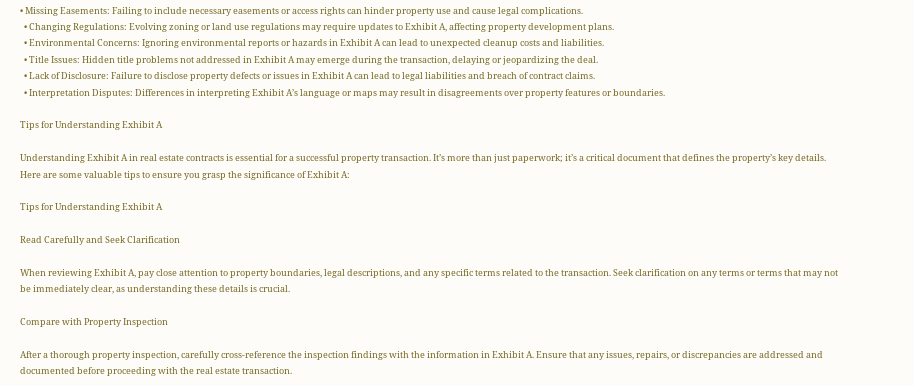• Missing Easements: Failing to include necessary easements or access rights can hinder property use and cause legal complications.
  • Changing Regulations: Evolving zoning or land use regulations may require updates to Exhibit A, affecting property development plans.
  • Environmental Concerns: Ignoring environmental reports or hazards in Exhibit A can lead to unexpected cleanup costs and liabilities.
  • Title Issues: Hidden title problems not addressed in Exhibit A may emerge during the transaction, delaying or jeopardizing the deal.
  • Lack of Disclosure: Failure to disclose property defects or issues in Exhibit A can lead to legal liabilities and breach of contract claims.
  • Interpretation Disputes: Differences in interpreting Exhibit A’s language or maps may result in disagreements over property features or boundaries.

Tips for Understanding Exhibit A

Understanding Exhibit A in real estate contracts is essential for a successful property transaction. It’s more than just paperwork; it’s a critical document that defines the property’s key details. Here are some valuable tips to ensure you grasp the significance of Exhibit A:

Tips for Understanding Exhibit A

Read Carefully and Seek Clarification

When reviewing Exhibit A, pay close attention to property boundaries, legal descriptions, and any specific terms related to the transaction. Seek clarification on any terms or terms that may not be immediately clear, as understanding these details is crucial.

Compare with Property Inspection

After a thorough property inspection, carefully cross-reference the inspection findings with the information in Exhibit A. Ensure that any issues, repairs, or discrepancies are addressed and documented before proceeding with the real estate transaction.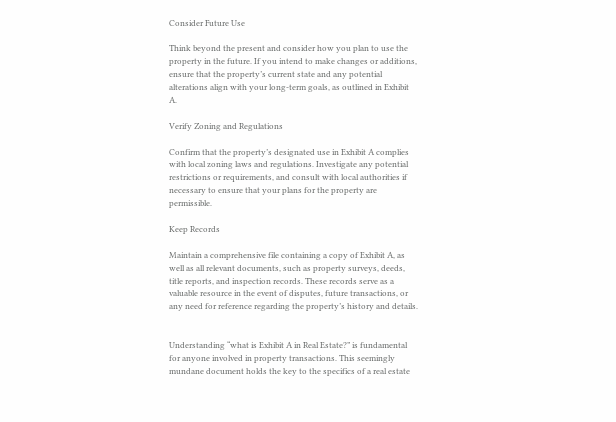Consider Future Use

Think beyond the present and consider how you plan to use the property in the future. If you intend to make changes or additions, ensure that the property’s current state and any potential alterations align with your long-term goals, as outlined in Exhibit A.

Verify Zoning and Regulations

Confirm that the property’s designated use in Exhibit A complies with local zoning laws and regulations. Investigate any potential restrictions or requirements, and consult with local authorities if necessary to ensure that your plans for the property are permissible.

Keep Records

Maintain a comprehensive file containing a copy of Exhibit A, as well as all relevant documents, such as property surveys, deeds, title reports, and inspection records. These records serve as a valuable resource in the event of disputes, future transactions, or any need for reference regarding the property’s history and details.


Understanding “what is Exhibit A in Real Estate?” is fundamental for anyone involved in property transactions. This seemingly mundane document holds the key to the specifics of a real estate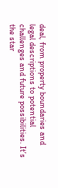deal, from property boundaries and legal descriptions to potential challenges and future possibilities. It’s the star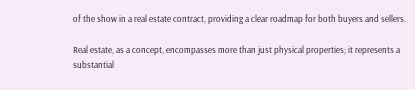of the show in a real estate contract, providing a clear roadmap for both buyers and sellers.

Real estate, as a concept, encompasses more than just physical properties; it represents a substantial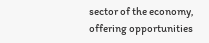sector of the economy, offering opportunities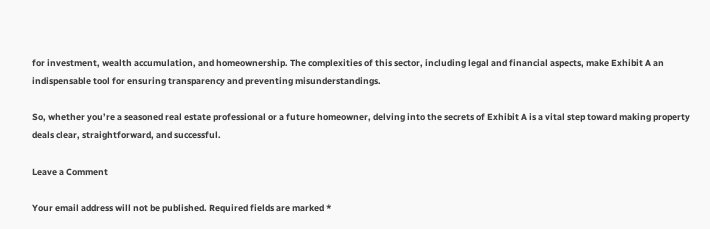for investment, wealth accumulation, and homeownership. The complexities of this sector, including legal and financial aspects, make Exhibit A an indispensable tool for ensuring transparency and preventing misunderstandings.

So, whether you’re a seasoned real estate professional or a future homeowner, delving into the secrets of Exhibit A is a vital step toward making property deals clear, straightforward, and successful.

Leave a Comment

Your email address will not be published. Required fields are marked *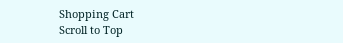Shopping Cart
Scroll to Top